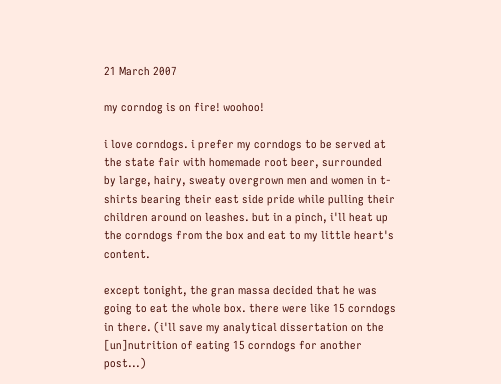21 March 2007

my corndog is on fire! woohoo!

i love corndogs. i prefer my corndogs to be served at the state fair with homemade root beer, surrounded by large, hairy, sweaty overgrown men and women in t-shirts bearing their east side pride while pulling their children around on leashes. but in a pinch, i'll heat up the corndogs from the box and eat to my little heart's content.

except tonight, the gran massa decided that he was going to eat the whole box. there were like 15 corndogs in there. (i'll save my analytical dissertation on the [un]nutrition of eating 15 corndogs for another post...)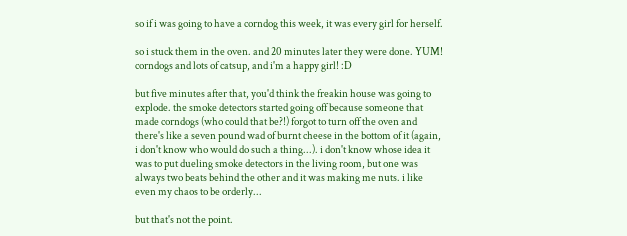so if i was going to have a corndog this week, it was every girl for herself.

so i stuck them in the oven. and 20 minutes later they were done. YUM! corndogs and lots of catsup, and i'm a happy girl! :D

but five minutes after that, you'd think the freakin house was going to explode. the smoke detectors started going off because someone that made corndogs (who could that be?!) forgot to turn off the oven and there's like a seven pound wad of burnt cheese in the bottom of it (again, i don't know who would do such a thing...). i don't know whose idea it was to put dueling smoke detectors in the living room, but one was always two beats behind the other and it was making me nuts. i like even my chaos to be orderly...

but that's not the point.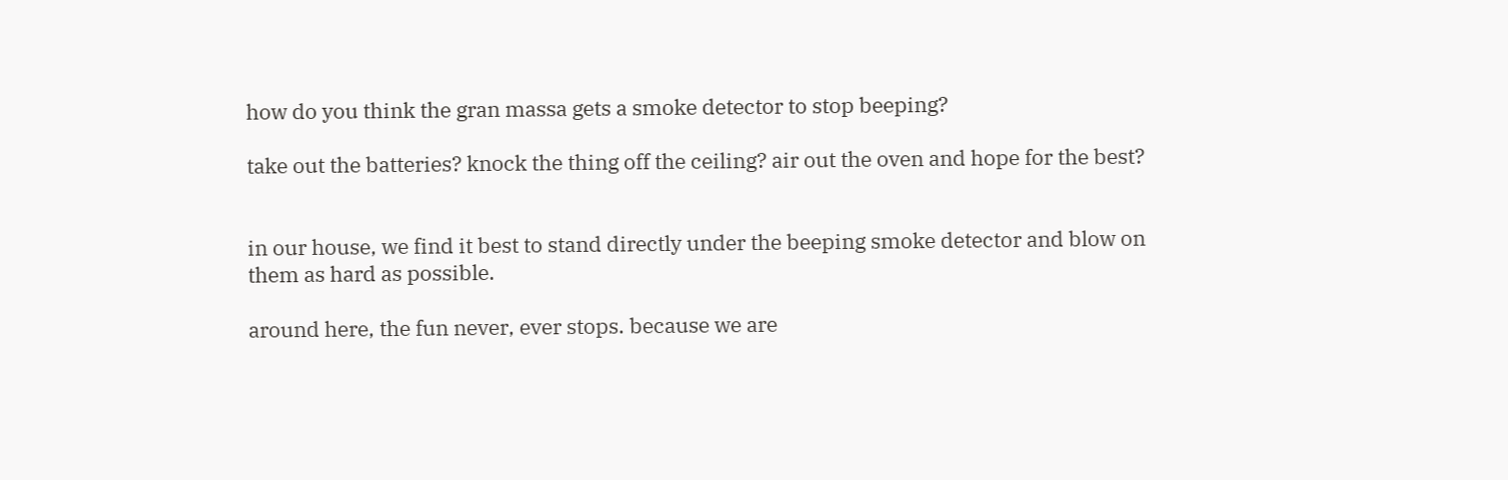how do you think the gran massa gets a smoke detector to stop beeping?

take out the batteries? knock the thing off the ceiling? air out the oven and hope for the best?


in our house, we find it best to stand directly under the beeping smoke detector and blow on them as hard as possible.

around here, the fun never, ever stops. because we are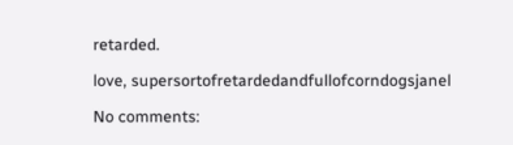retarded.

love, supersortofretardedandfullofcorndogsjanel

No comments: